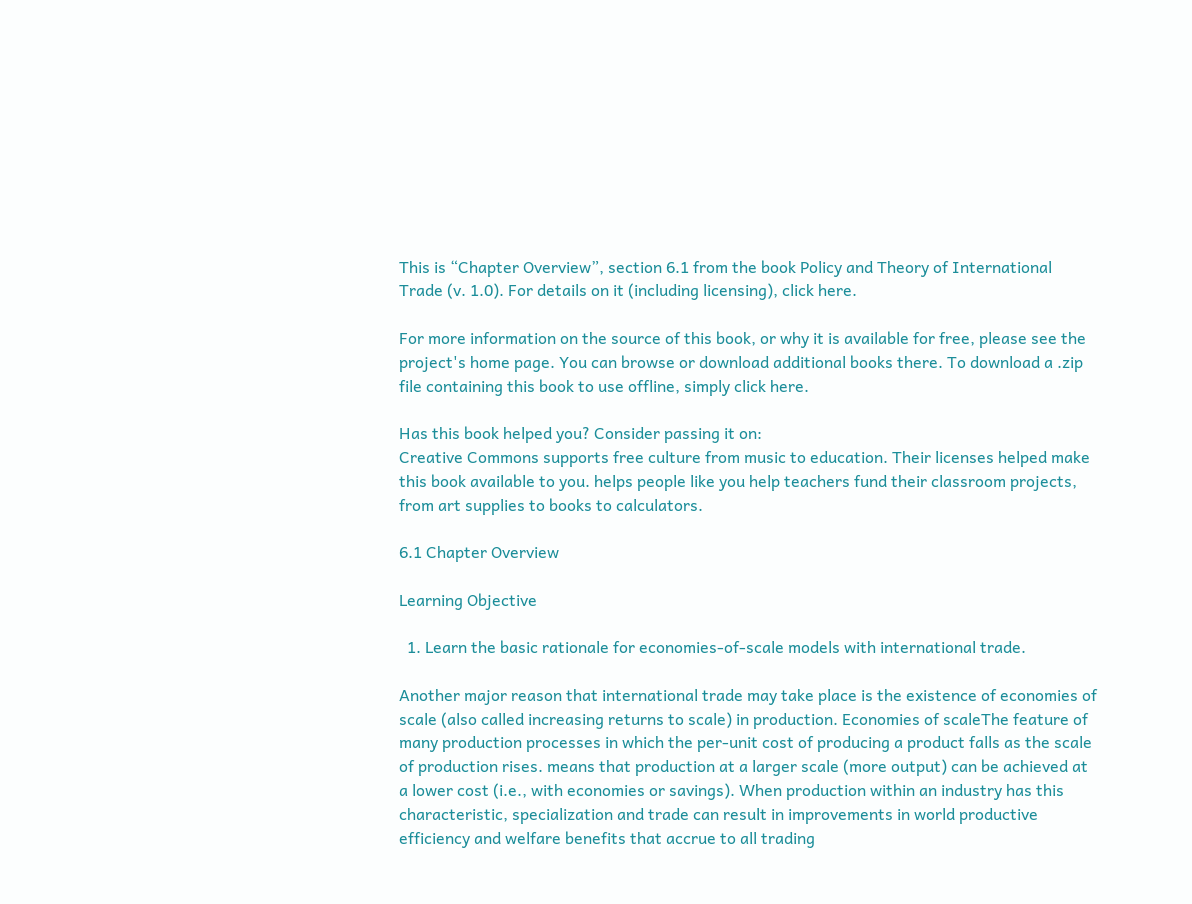This is “Chapter Overview”, section 6.1 from the book Policy and Theory of International Trade (v. 1.0). For details on it (including licensing), click here.

For more information on the source of this book, or why it is available for free, please see the project's home page. You can browse or download additional books there. To download a .zip file containing this book to use offline, simply click here.

Has this book helped you? Consider passing it on:
Creative Commons supports free culture from music to education. Their licenses helped make this book available to you. helps people like you help teachers fund their classroom projects, from art supplies to books to calculators.

6.1 Chapter Overview

Learning Objective

  1. Learn the basic rationale for economies-of-scale models with international trade.

Another major reason that international trade may take place is the existence of economies of scale (also called increasing returns to scale) in production. Economies of scaleThe feature of many production processes in which the per-unit cost of producing a product falls as the scale of production rises. means that production at a larger scale (more output) can be achieved at a lower cost (i.e., with economies or savings). When production within an industry has this characteristic, specialization and trade can result in improvements in world productive efficiency and welfare benefits that accrue to all trading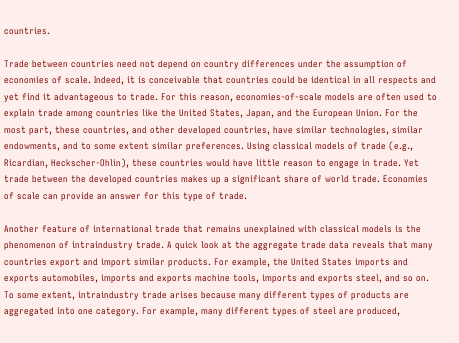countries.

Trade between countries need not depend on country differences under the assumption of economies of scale. Indeed, it is conceivable that countries could be identical in all respects and yet find it advantageous to trade. For this reason, economies-of-scale models are often used to explain trade among countries like the United States, Japan, and the European Union. For the most part, these countries, and other developed countries, have similar technologies, similar endowments, and to some extent similar preferences. Using classical models of trade (e.g., Ricardian, Heckscher-Ohlin), these countries would have little reason to engage in trade. Yet trade between the developed countries makes up a significant share of world trade. Economies of scale can provide an answer for this type of trade.

Another feature of international trade that remains unexplained with classical models is the phenomenon of intraindustry trade. A quick look at the aggregate trade data reveals that many countries export and import similar products. For example, the United States imports and exports automobiles, imports and exports machine tools, imports and exports steel, and so on. To some extent, intraindustry trade arises because many different types of products are aggregated into one category. For example, many different types of steel are produced,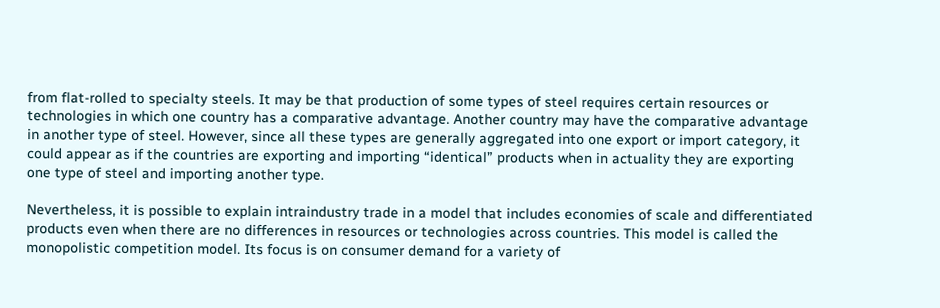from flat-rolled to specialty steels. It may be that production of some types of steel requires certain resources or technologies in which one country has a comparative advantage. Another country may have the comparative advantage in another type of steel. However, since all these types are generally aggregated into one export or import category, it could appear as if the countries are exporting and importing “identical” products when in actuality they are exporting one type of steel and importing another type.

Nevertheless, it is possible to explain intraindustry trade in a model that includes economies of scale and differentiated products even when there are no differences in resources or technologies across countries. This model is called the monopolistic competition model. Its focus is on consumer demand for a variety of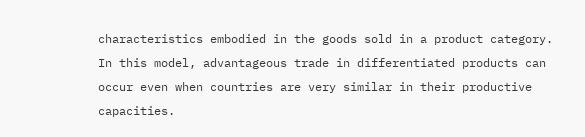characteristics embodied in the goods sold in a product category. In this model, advantageous trade in differentiated products can occur even when countries are very similar in their productive capacities.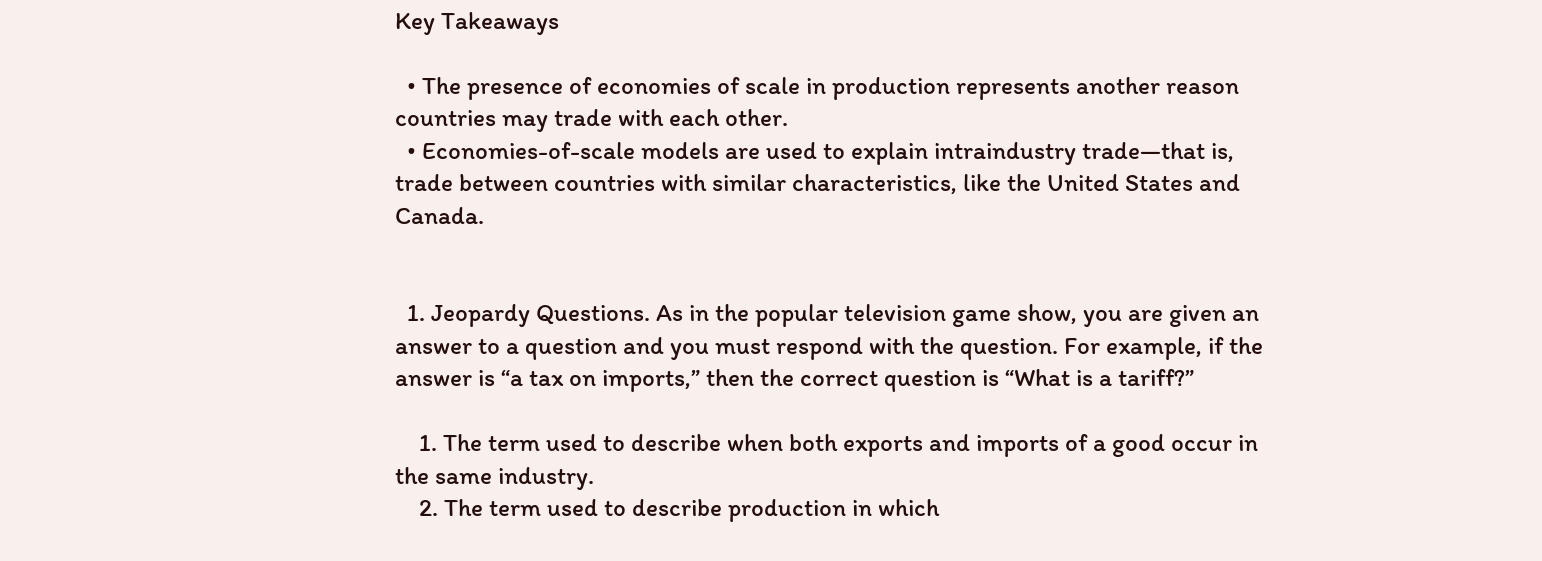Key Takeaways

  • The presence of economies of scale in production represents another reason countries may trade with each other.
  • Economies-of-scale models are used to explain intraindustry trade—that is, trade between countries with similar characteristics, like the United States and Canada.


  1. Jeopardy Questions. As in the popular television game show, you are given an answer to a question and you must respond with the question. For example, if the answer is “a tax on imports,” then the correct question is “What is a tariff?”

    1. The term used to describe when both exports and imports of a good occur in the same industry.
    2. The term used to describe production in which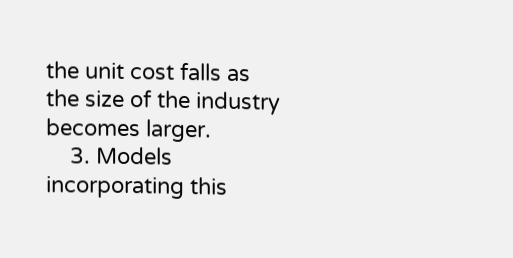the unit cost falls as the size of the industry becomes larger.
    3. Models incorporating this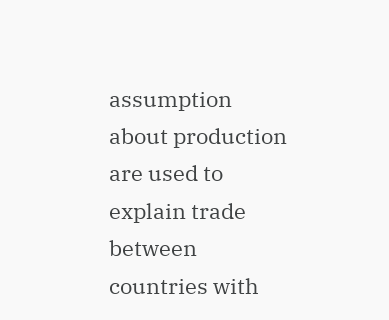assumption about production are used to explain trade between countries with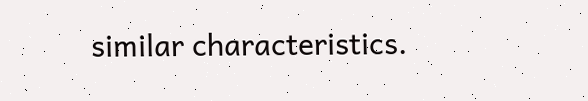similar characteristics.